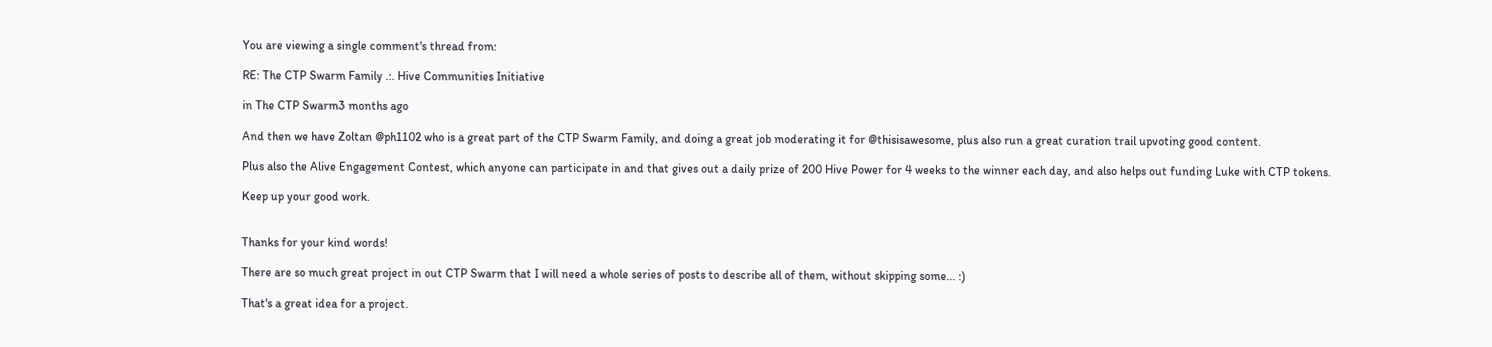You are viewing a single comment's thread from:

RE: The CTP Swarm Family .:. Hive Communities Initiative

in The CTP Swarm3 months ago

And then we have Zoltan @ph1102 who is a great part of the CTP Swarm Family, and doing a great job moderating it for @thisisawesome, plus also run a great curation trail upvoting good content.

Plus also the Alive Engagement Contest, which anyone can participate in and that gives out a daily prize of 200 Hive Power for 4 weeks to the winner each day, and also helps out funding Luke with CTP tokens.

Keep up your good work.


Thanks for your kind words!

There are so much great project in out CTP Swarm that I will need a whole series of posts to describe all of them, without skipping some... :)

That's a great idea for a project.